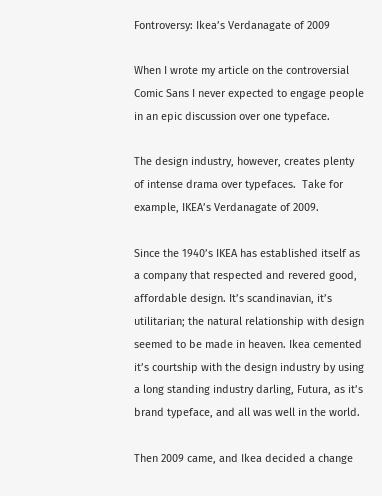Fontroversy: Ikea’s Verdanagate of 2009

When I wrote my article on the controversial Comic Sans I never expected to engage people in an epic discussion over one typeface.

The design industry, however, creates plenty of intense drama over typefaces.  Take for example, IKEA’s Verdanagate of 2009.

Since the 1940’s IKEA has established itself as a company that respected and revered good, affordable design. It’s scandinavian, it’s utilitarian; the natural relationship with design seemed to be made in heaven. Ikea cemented it’s courtship with the design industry by using a long standing industry darling, Futura, as it’s brand typeface, and all was well in the world.

Then 2009 came, and Ikea decided a change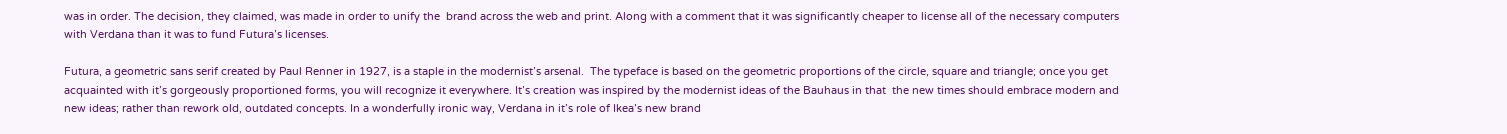was in order. The decision, they claimed, was made in order to unify the  brand across the web and print. Along with a comment that it was significantly cheaper to license all of the necessary computers with Verdana than it was to fund Futura’s licenses.

Futura, a geometric sans serif created by Paul Renner in 1927, is a staple in the modernist’s arsenal.  The typeface is based on the geometric proportions of the circle, square and triangle; once you get acquainted with it’s gorgeously proportioned forms, you will recognize it everywhere. It’s creation was inspired by the modernist ideas of the Bauhaus in that  the new times should embrace modern and new ideas; rather than rework old, outdated concepts. In a wonderfully ironic way, Verdana in it’s role of Ikea’s new brand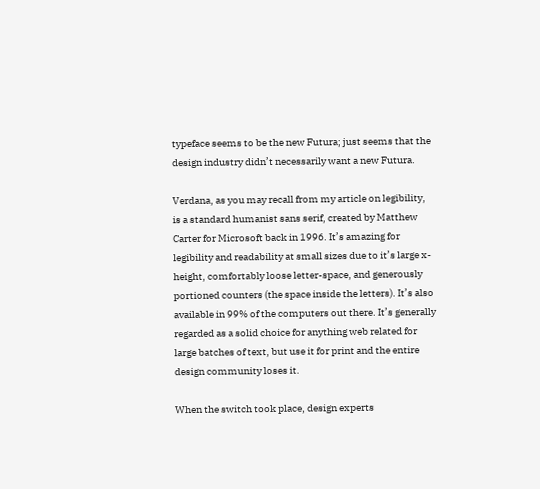typeface seems to be the new Futura; just seems that the design industry didn’t necessarily want a new Futura.

Verdana, as you may recall from my article on legibility, is a standard humanist sans serif, created by Matthew Carter for Microsoft back in 1996. It’s amazing for legibility and readability at small sizes due to it’s large x-height, comfortably loose letter-space, and generously portioned counters (the space inside the letters). It’s also available in 99% of the computers out there. It’s generally regarded as a solid choice for anything web related for large batches of text, but use it for print and the entire design community loses it.

When the switch took place, design experts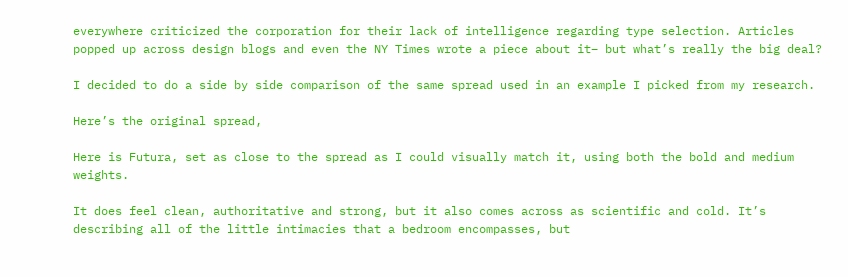everywhere criticized the corporation for their lack of intelligence regarding type selection. Articles popped up across design blogs and even the NY Times wrote a piece about it– but what’s really the big deal?

I decided to do a side by side comparison of the same spread used in an example I picked from my research.

Here’s the original spread,

Here is Futura, set as close to the spread as I could visually match it, using both the bold and medium weights.

It does feel clean, authoritative and strong, but it also comes across as scientific and cold. It’s describing all of the little intimacies that a bedroom encompasses, but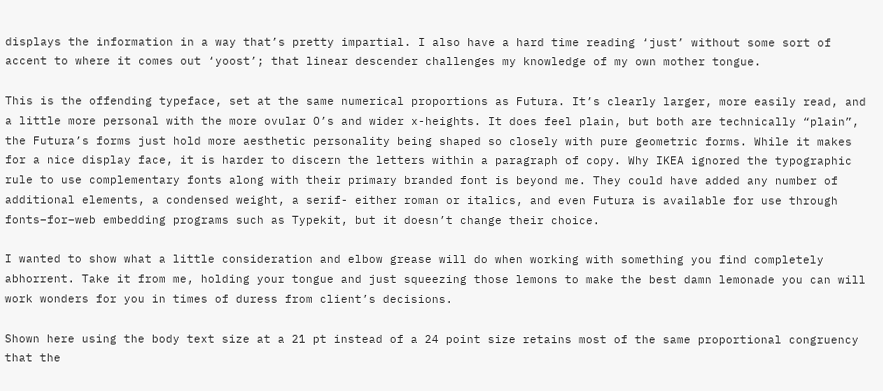displays the information in a way that’s pretty impartial. I also have a hard time reading ‘just’ without some sort of accent to where it comes out ‘yoost’; that linear descender challenges my knowledge of my own mother tongue.

This is the offending typeface, set at the same numerical proportions as Futura. It’s clearly larger, more easily read, and a little more personal with the more ovular O’s and wider x-heights. It does feel plain, but both are technically “plain”, the Futura’s forms just hold more aesthetic personality being shaped so closely with pure geometric forms. While it makes for a nice display face, it is harder to discern the letters within a paragraph of copy. Why IKEA ignored the typographic rule to use complementary fonts along with their primary branded font is beyond me. They could have added any number of additional elements, a condensed weight, a serif- either roman or italics, and even Futura is available for use through fonts–for–web embedding programs such as Typekit, but it doesn’t change their choice.

I wanted to show what a little consideration and elbow grease will do when working with something you find completely abhorrent. Take it from me, holding your tongue and just squeezing those lemons to make the best damn lemonade you can will work wonders for you in times of duress from client’s decisions.

Shown here using the body text size at a 21 pt instead of a 24 point size retains most of the same proportional congruency that the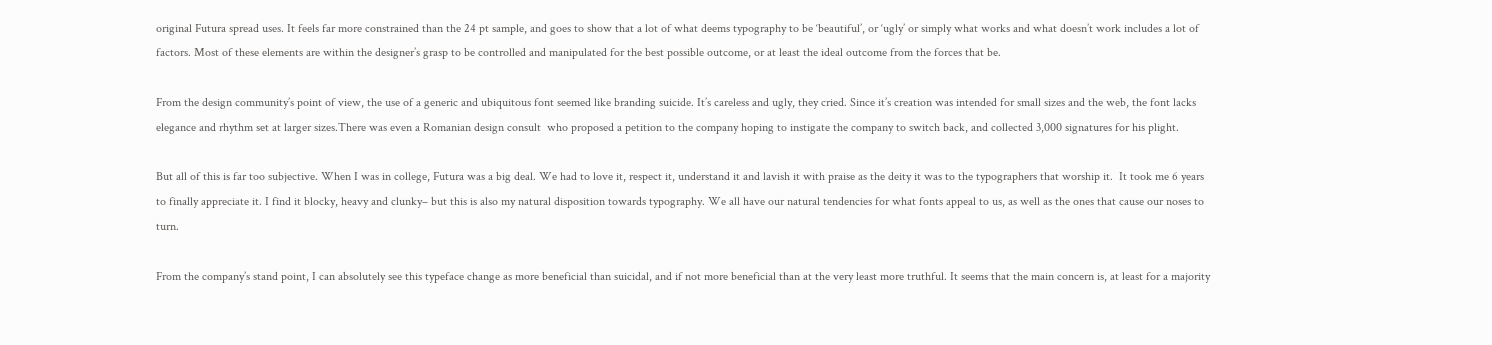original Futura spread uses. It feels far more constrained than the 24 pt sample, and goes to show that a lot of what deems typography to be ‘beautiful’, or ‘ugly’ or simply what works and what doesn’t work includes a lot of factors. Most of these elements are within the designer’s grasp to be controlled and manipulated for the best possible outcome, or at least the ideal outcome from the forces that be.

From the design community’s point of view, the use of a generic and ubiquitous font seemed like branding suicide. It’s careless and ugly, they cried. Since it’s creation was intended for small sizes and the web, the font lacks elegance and rhythm set at larger sizes.There was even a Romanian design consult  who proposed a petition to the company hoping to instigate the company to switch back, and collected 3,000 signatures for his plight.

But all of this is far too subjective. When I was in college, Futura was a big deal. We had to love it, respect it, understand it and lavish it with praise as the deity it was to the typographers that worship it.  It took me 6 years to finally appreciate it. I find it blocky, heavy and clunky– but this is also my natural disposition towards typography. We all have our natural tendencies for what fonts appeal to us, as well as the ones that cause our noses to turn.

From the company’s stand point, I can absolutely see this typeface change as more beneficial than suicidal, and if not more beneficial than at the very least more truthful. It seems that the main concern is, at least for a majority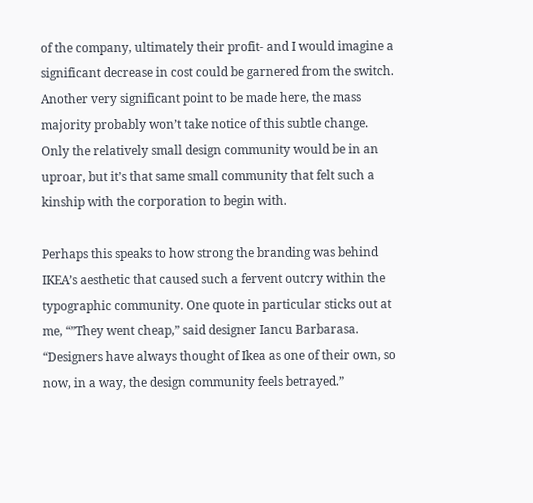of the company, ultimately their profit- and I would imagine a significant decrease in cost could be garnered from the switch. Another very significant point to be made here, the mass majority probably won’t take notice of this subtle change. Only the relatively small design community would be in an uproar, but it’s that same small community that felt such a kinship with the corporation to begin with.

Perhaps this speaks to how strong the branding was behind IKEA’s aesthetic that caused such a fervent outcry within the typographic community. One quote in particular sticks out at me, “”They went cheap,” said designer Iancu Barbarasa. “Designers have always thought of Ikea as one of their own, so now, in a way, the design community feels betrayed.”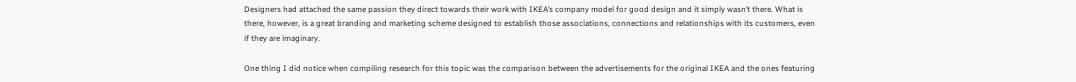Designers had attached the same passion they direct towards their work with IKEA’s company model for good design and it simply wasn’t there. What is there, however, is a great branding and marketing scheme designed to establish those associations, connections and relationships with its customers, even if they are imaginary.

One thing I did notice when compiling research for this topic was the comparison between the advertisements for the original IKEA and the ones featuring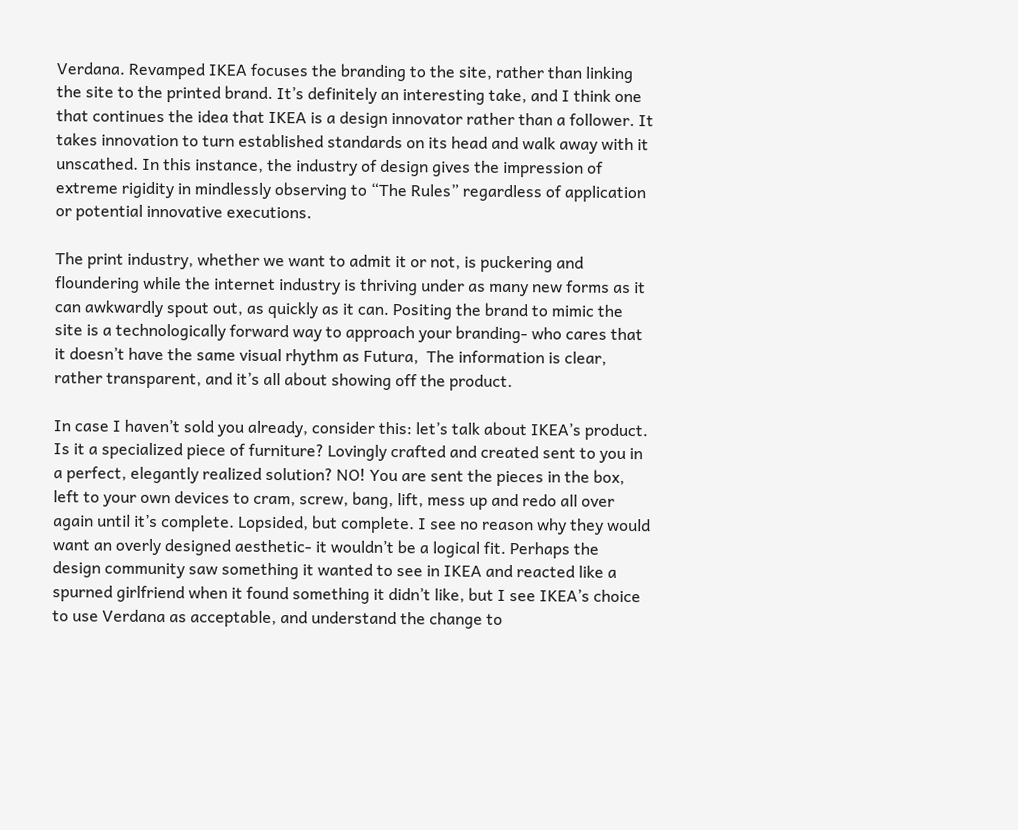Verdana. Revamped IKEA focuses the branding to the site, rather than linking the site to the printed brand. It’s definitely an interesting take, and I think one that continues the idea that IKEA is a design innovator rather than a follower. It takes innovation to turn established standards on its head and walk away with it unscathed. In this instance, the industry of design gives the impression of extreme rigidity in mindlessly observing to “The Rules” regardless of application or potential innovative executions.

The print industry, whether we want to admit it or not, is puckering and floundering while the internet industry is thriving under as many new forms as it can awkwardly spout out, as quickly as it can. Positing the brand to mimic the site is a technologically forward way to approach your branding- who cares that it doesn’t have the same visual rhythm as Futura,  The information is clear, rather transparent, and it’s all about showing off the product.

In case I haven’t sold you already, consider this: let’s talk about IKEA’s product. Is it a specialized piece of furniture? Lovingly crafted and created sent to you in a perfect, elegantly realized solution? NO! You are sent the pieces in the box, left to your own devices to cram, screw, bang, lift, mess up and redo all over again until it’s complete. Lopsided, but complete. I see no reason why they would want an overly designed aesthetic- it wouldn’t be a logical fit. Perhaps the design community saw something it wanted to see in IKEA and reacted like a spurned girlfriend when it found something it didn’t like, but I see IKEA’s choice to use Verdana as acceptable, and understand the change to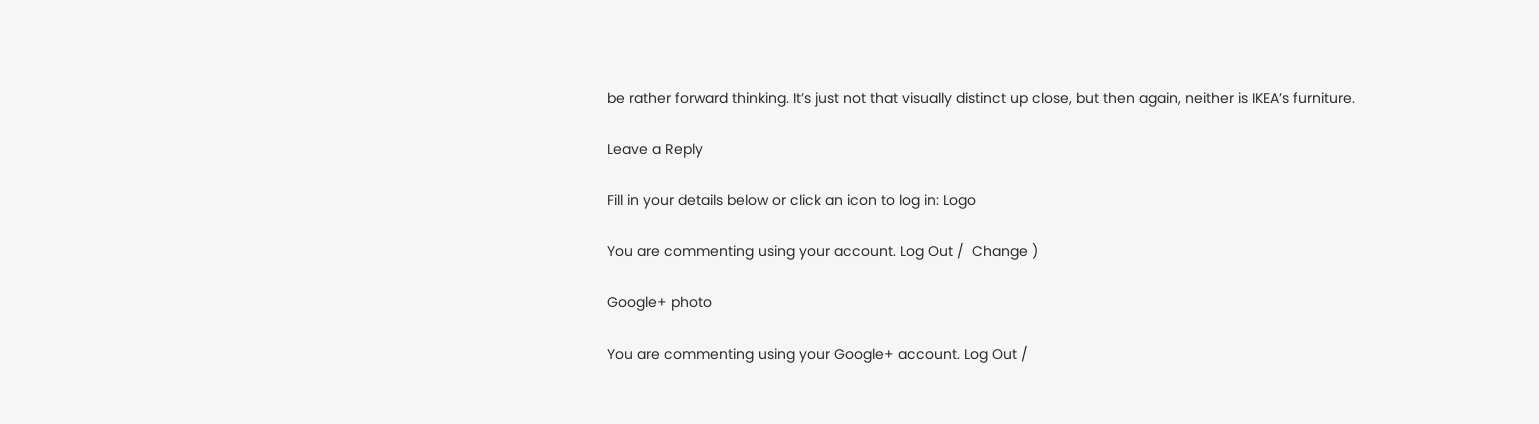be rather forward thinking. It’s just not that visually distinct up close, but then again, neither is IKEA’s furniture.

Leave a Reply

Fill in your details below or click an icon to log in: Logo

You are commenting using your account. Log Out /  Change )

Google+ photo

You are commenting using your Google+ account. Log Out /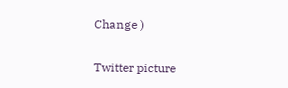Change )

Twitter picture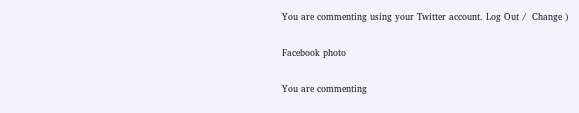You are commenting using your Twitter account. Log Out /  Change )

Facebook photo

You are commenting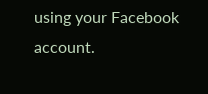using your Facebook account.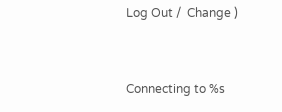Log Out /  Change )


Connecting to %s